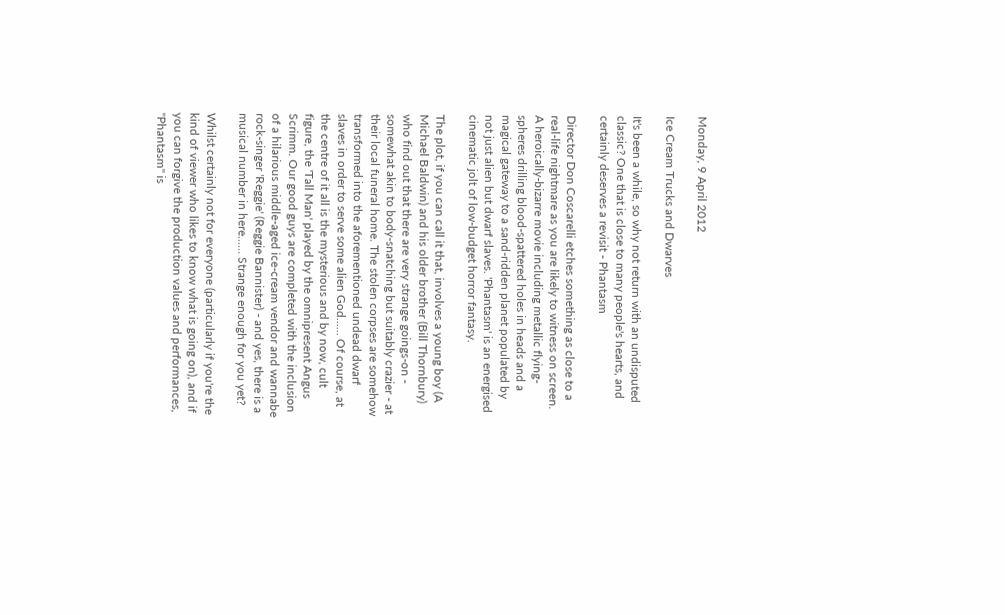Monday, 9 April 2012

Ice Cream Trucks and Dwarves

It's been a while, so why not return with an undisputed classic? One that is close to many people's hearts, and certainly deserves a revisit - Phantasm

Director Don Coscarelli etches something as close to a real-life nightmare as you are likely to witness on screen. A heroically-bizarre movie including metallic flying-spheres drilling blood-spattered holes in heads and a magical gateway to a sand-ridden planet populated by not just alien but dwarf slaves. 'Phantasm' is an energised cinematic jolt of low-budget horror fantasy.

The plot, if you can call it that, involves a young boy (A Michael Baldwin) and his older brother (Bill Thornbury) who find out that there are very strange goings-on - somewhat akin to body-snatching but suitably crazier - at their local funeral home. The stolen corpses are somehow transformed into the aforementioned undead dwarf slaves in order to serve some alien God...... Of course, at the centre of it all is the mysterious and by now, cult figure, the 'Tall Man' played by the omnipresent Angus Scrimm. Our good guys are completed with the inclusion of a hilarious middle-aged ice-cream vendor and wannabe rock-singer 'Reggie' (Reggie Bannister) - and yes, there is a musical number in here...... Strange enough for you yet?

Whilst certainly not for everyone (particularly if you're the kind of viewer who likes to know what is going on), and if you can forgive the production values and performances, "Phantasm" is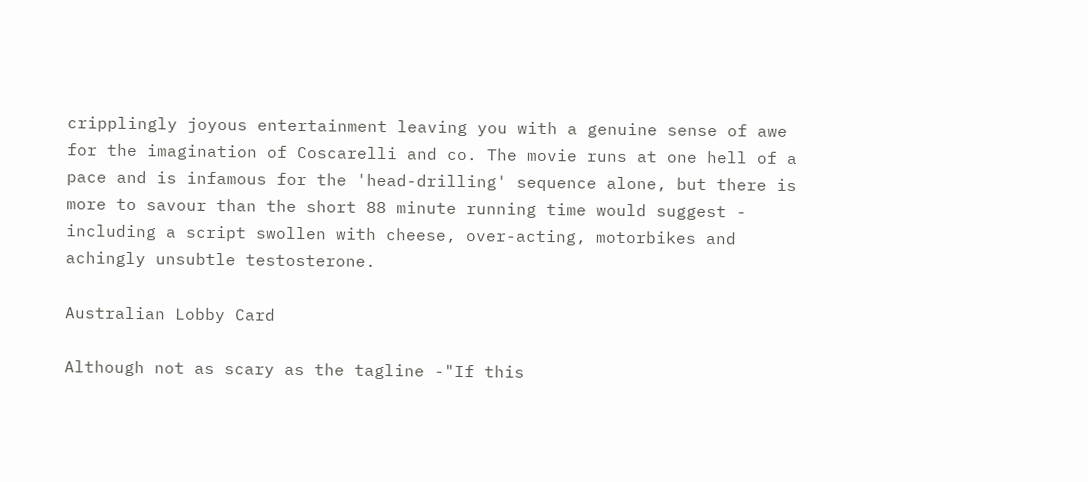cripplingly joyous entertainment leaving you with a genuine sense of awe for the imagination of Coscarelli and co. The movie runs at one hell of a pace and is infamous for the 'head-drilling' sequence alone, but there is more to savour than the short 88 minute running time would suggest - including a script swollen with cheese, over-acting, motorbikes and achingly unsubtle testosterone.

Australian Lobby Card

Although not as scary as the tagline -"If this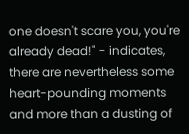one doesn't scare you, you're already dead!" - indicates, there are nevertheless some heart-pounding moments and more than a dusting of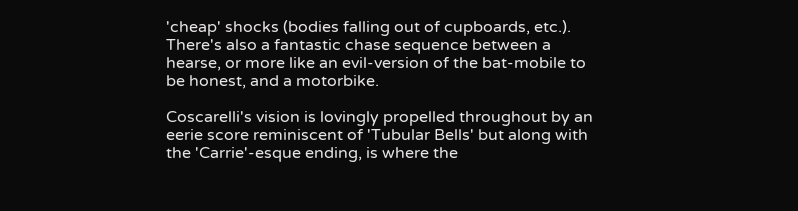'cheap' shocks (bodies falling out of cupboards, etc.). There's also a fantastic chase sequence between a hearse, or more like an evil-version of the bat-mobile to be honest, and a motorbike.

Coscarelli's vision is lovingly propelled throughout by an eerie score reminiscent of 'Tubular Bells' but along with the 'Carrie'-esque ending, is where the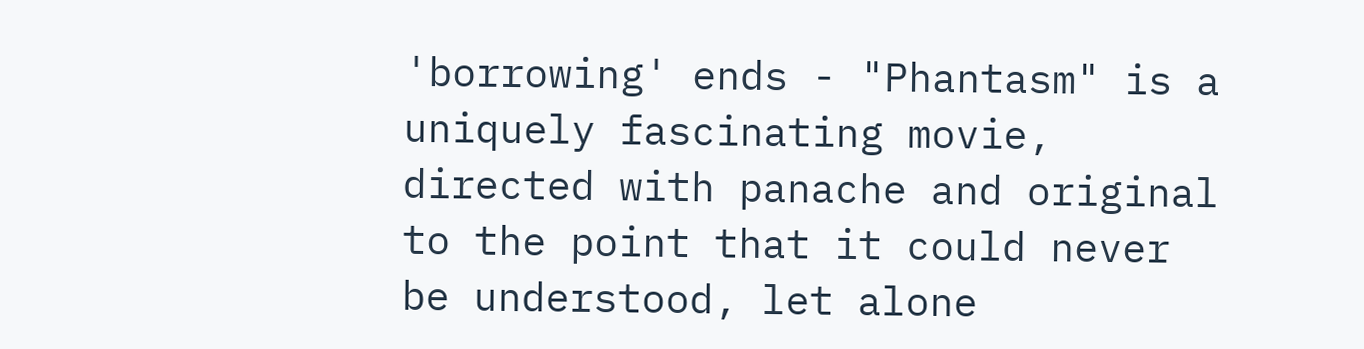'borrowing' ends - "Phantasm" is a uniquely fascinating movie, directed with panache and original to the point that it could never be understood, let alone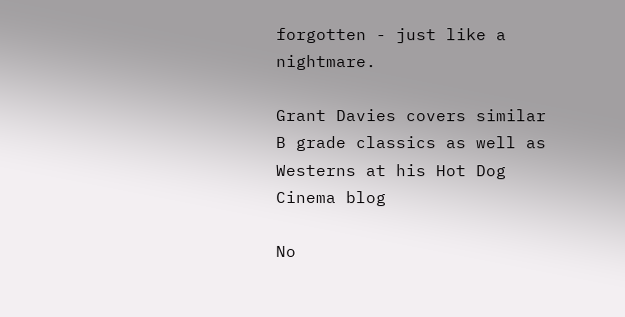forgotten - just like a nightmare.

Grant Davies covers similar B grade classics as well as Westerns at his Hot Dog Cinema blog

No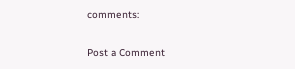comments:

Post a Comment